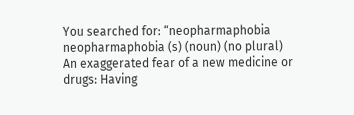You searched for: “neopharmaphobia
neopharmaphobia (s) (noun) (no plural)
An exaggerated fear of a new medicine or drugs: Having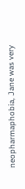neopharmaphobia, Jane was very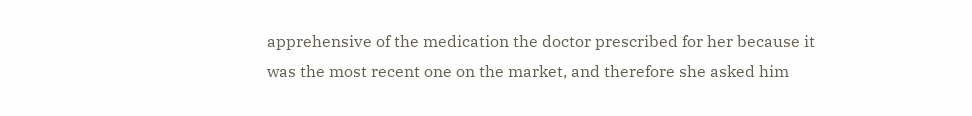apprehensive of the medication the doctor prescribed for her because it was the most recent one on the market, and therefore she asked him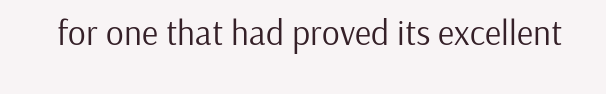for one that had proved its excellent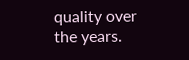quality over the years.